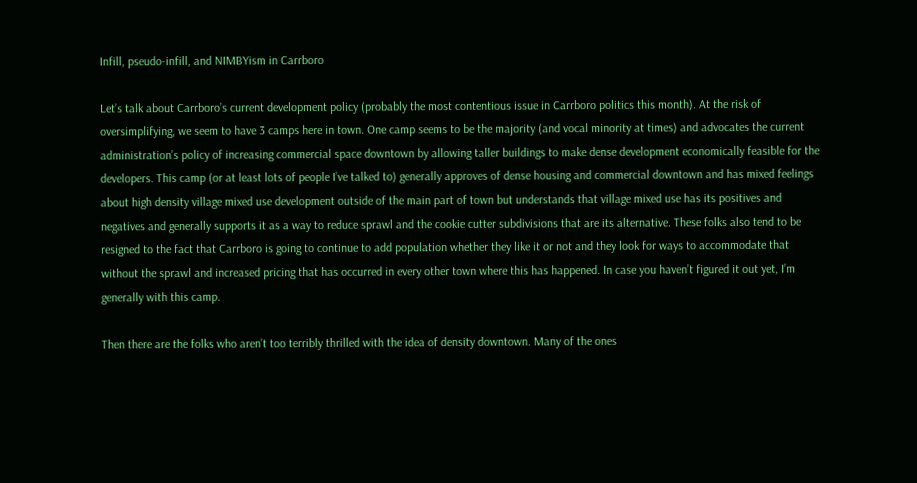Infill, pseudo-infill, and NIMBYism in Carrboro

Let’s talk about Carrboro’s current development policy (probably the most contentious issue in Carrboro politics this month). At the risk of oversimplifying, we seem to have 3 camps here in town. One camp seems to be the majority (and vocal minority at times) and advocates the current administration’s policy of increasing commercial space downtown by allowing taller buildings to make dense development economically feasible for the developers. This camp (or at least lots of people I’ve talked to) generally approves of dense housing and commercial downtown and has mixed feelings about high density village mixed use development outside of the main part of town but understands that village mixed use has its positives and negatives and generally supports it as a way to reduce sprawl and the cookie cutter subdivisions that are its alternative. These folks also tend to be resigned to the fact that Carrboro is going to continue to add population whether they like it or not and they look for ways to accommodate that without the sprawl and increased pricing that has occurred in every other town where this has happened. In case you haven’t figured it out yet, I’m generally with this camp.

Then there are the folks who aren’t too terribly thrilled with the idea of density downtown. Many of the ones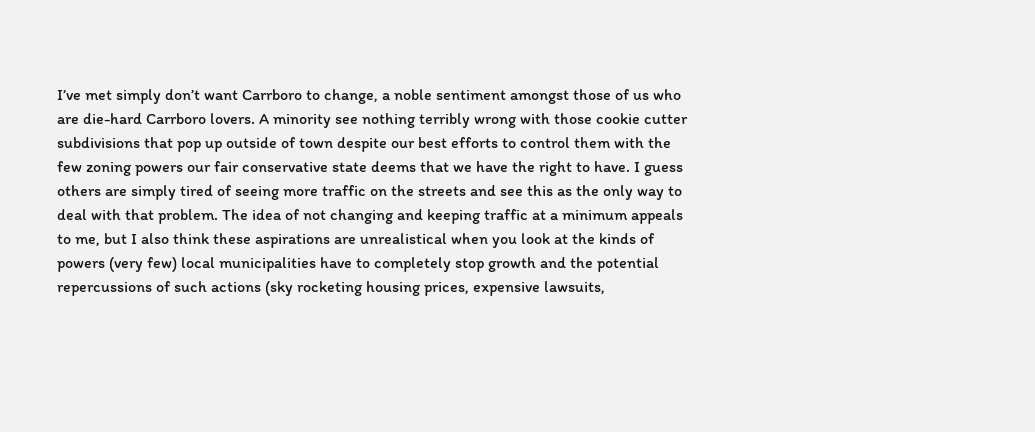I’ve met simply don’t want Carrboro to change, a noble sentiment amongst those of us who are die-hard Carrboro lovers. A minority see nothing terribly wrong with those cookie cutter subdivisions that pop up outside of town despite our best efforts to control them with the few zoning powers our fair conservative state deems that we have the right to have. I guess others are simply tired of seeing more traffic on the streets and see this as the only way to deal with that problem. The idea of not changing and keeping traffic at a minimum appeals to me, but I also think these aspirations are unrealistical when you look at the kinds of powers (very few) local municipalities have to completely stop growth and the potential repercussions of such actions (sky rocketing housing prices, expensive lawsuits,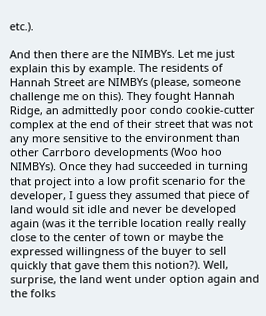etc.).

And then there are the NIMBYs. Let me just explain this by example. The residents of Hannah Street are NIMBYs (please, someone challenge me on this). They fought Hannah Ridge, an admittedly poor condo cookie-cutter complex at the end of their street that was not any more sensitive to the environment than other Carrboro developments (Woo hoo NIMBYs). Once they had succeeded in turning that project into a low profit scenario for the developer, I guess they assumed that piece of land would sit idle and never be developed again (was it the terrible location really really close to the center of town or maybe the expressed willingness of the buyer to sell quickly that gave them this notion?). Well, surprise, the land went under option again and the folks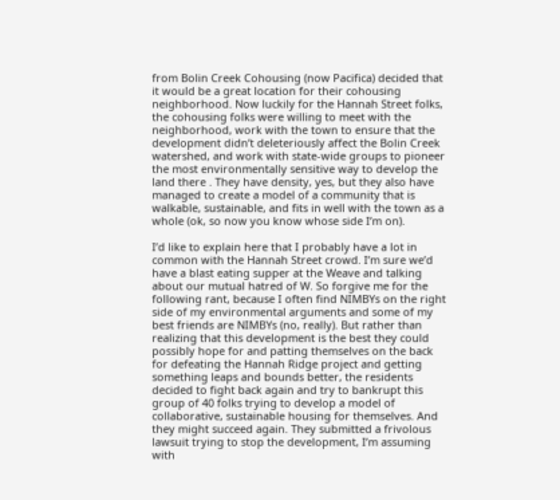from Bolin Creek Cohousing (now Pacifica) decided that it would be a great location for their cohousing neighborhood. Now luckily for the Hannah Street folks, the cohousing folks were willing to meet with the neighborhood, work with the town to ensure that the development didn’t deleteriously affect the Bolin Creek watershed, and work with state-wide groups to pioneer the most environmentally sensitive way to develop the land there . They have density, yes, but they also have managed to create a model of a community that is walkable, sustainable, and fits in well with the town as a whole (ok, so now you know whose side I’m on).

I’d like to explain here that I probably have a lot in common with the Hannah Street crowd. I’m sure we’d have a blast eating supper at the Weave and talking about our mutual hatred of W. So forgive me for the following rant, because I often find NIMBYs on the right side of my environmental arguments and some of my best friends are NIMBYs (no, really). But rather than realizing that this development is the best they could possibly hope for and patting themselves on the back for defeating the Hannah Ridge project and getting something leaps and bounds better, the residents decided to fight back again and try to bankrupt this group of 40 folks trying to develop a model of collaborative, sustainable housing for themselves. And they might succeed again. They submitted a frivolous lawsuit trying to stop the development, I’m assuming with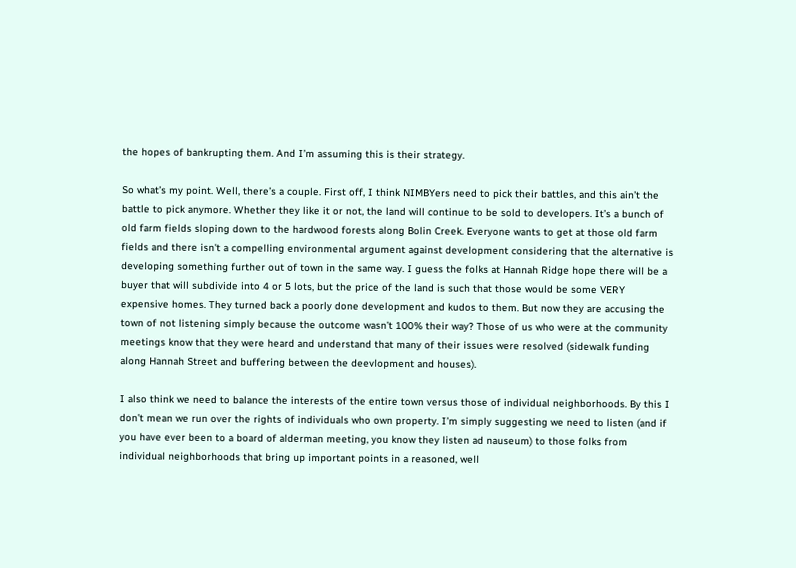the hopes of bankrupting them. And I’m assuming this is their strategy.

So what’s my point. Well, there’s a couple. First off, I think NIMBYers need to pick their battles, and this ain’t the battle to pick anymore. Whether they like it or not, the land will continue to be sold to developers. It’s a bunch of old farm fields sloping down to the hardwood forests along Bolin Creek. Everyone wants to get at those old farm fields and there isn't a compelling environmental argument against development considering that the alternative is developing something further out of town in the same way. I guess the folks at Hannah Ridge hope there will be a buyer that will subdivide into 4 or 5 lots, but the price of the land is such that those would be some VERY expensive homes. They turned back a poorly done development and kudos to them. But now they are accusing the town of not listening simply because the outcome wasn’t 100% their way? Those of us who were at the community meetings know that they were heard and understand that many of their issues were resolved (sidewalk funding along Hannah Street and buffering between the deevlopment and houses).

I also think we need to balance the interests of the entire town versus those of individual neighborhoods. By this I don’t mean we run over the rights of individuals who own property. I’m simply suggesting we need to listen (and if you have ever been to a board of alderman meeting, you know they listen ad nauseum) to those folks from individual neighborhoods that bring up important points in a reasoned, well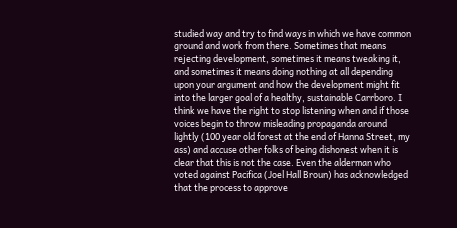studied way and try to find ways in which we have common ground and work from there. Sometimes that means rejecting development, sometimes it means tweaking it, and sometimes it means doing nothing at all depending upon your argument and how the development might fit into the larger goal of a healthy, sustainable Carrboro. I think we have the right to stop listening when and if those voices begin to throw misleading propaganda around lightly (100 year old forest at the end of Hanna Street, my ass) and accuse other folks of being dishonest when it is clear that this is not the case. Even the alderman who voted against Pacifica (Joel Hall Broun) has acknowledged that the process to approve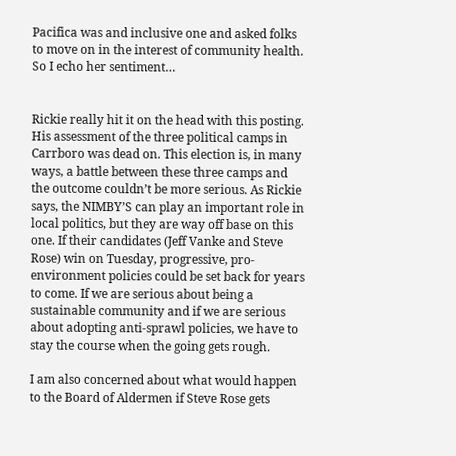Pacifica was and inclusive one and asked folks to move on in the interest of community health. So I echo her sentiment…


Rickie really hit it on the head with this posting. His assessment of the three political camps in Carrboro was dead on. This election is, in many ways, a battle between these three camps and the outcome couldn’t be more serious. As Rickie says, the NIMBY’S can play an important role in local politics, but they are way off base on this one. If their candidates (Jeff Vanke and Steve Rose) win on Tuesday, progressive, pro-environment policies could be set back for years to come. If we are serious about being a sustainable community and if we are serious about adopting anti-sprawl policies, we have to stay the course when the going gets rough.

I am also concerned about what would happen to the Board of Aldermen if Steve Rose gets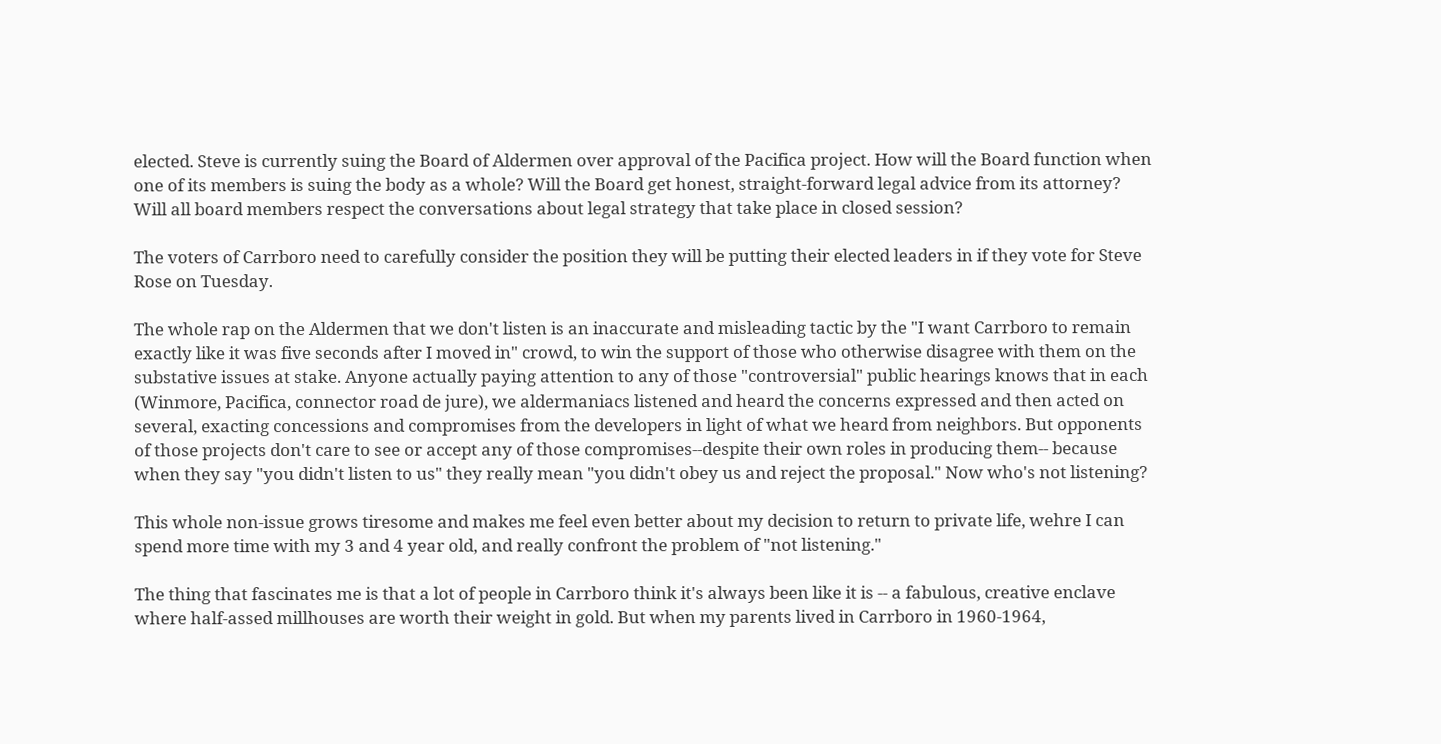elected. Steve is currently suing the Board of Aldermen over approval of the Pacifica project. How will the Board function when one of its members is suing the body as a whole? Will the Board get honest, straight-forward legal advice from its attorney? Will all board members respect the conversations about legal strategy that take place in closed session?

The voters of Carrboro need to carefully consider the position they will be putting their elected leaders in if they vote for Steve Rose on Tuesday.

The whole rap on the Aldermen that we don't listen is an inaccurate and misleading tactic by the "I want Carrboro to remain exactly like it was five seconds after I moved in" crowd, to win the support of those who otherwise disagree with them on the substative issues at stake. Anyone actually paying attention to any of those "controversial" public hearings knows that in each (Winmore, Pacifica, connector road de jure), we aldermaniacs listened and heard the concerns expressed and then acted on several, exacting concessions and compromises from the developers in light of what we heard from neighbors. But opponents of those projects don't care to see or accept any of those compromises--despite their own roles in producing them-- because when they say "you didn't listen to us" they really mean "you didn't obey us and reject the proposal." Now who's not listening?

This whole non-issue grows tiresome and makes me feel even better about my decision to return to private life, wehre I can spend more time with my 3 and 4 year old, and really confront the problem of "not listening."

The thing that fascinates me is that a lot of people in Carrboro think it's always been like it is -- a fabulous, creative enclave where half-assed millhouses are worth their weight in gold. But when my parents lived in Carrboro in 1960-1964,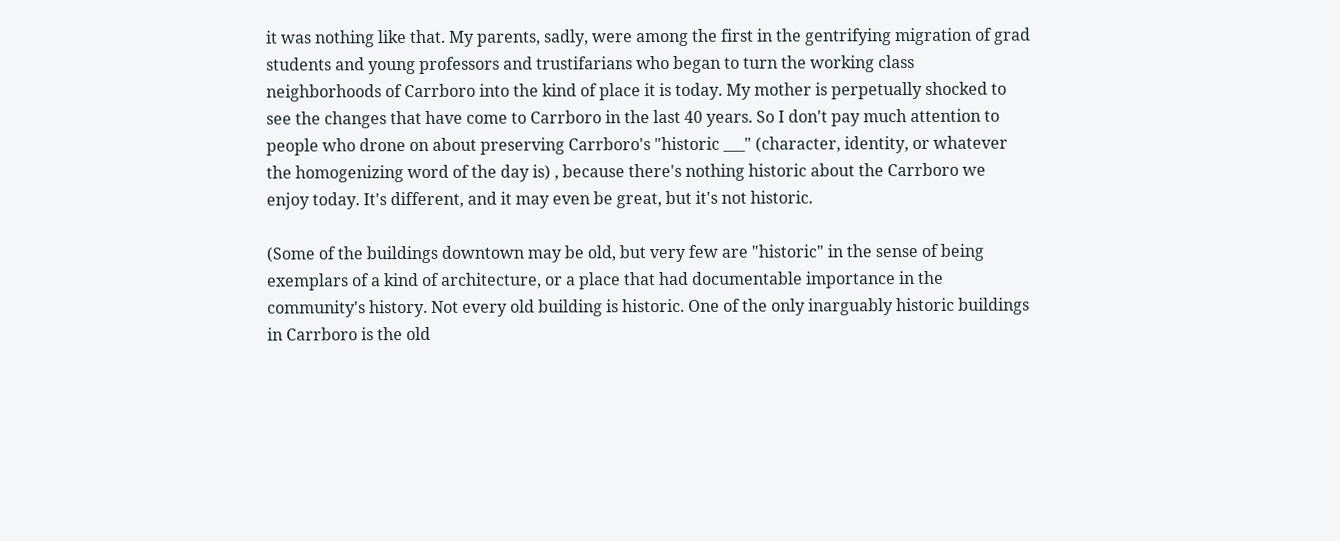it was nothing like that. My parents, sadly, were among the first in the gentrifying migration of grad students and young professors and trustifarians who began to turn the working class neighborhoods of Carrboro into the kind of place it is today. My mother is perpetually shocked to see the changes that have come to Carrboro in the last 40 years. So I don't pay much attention to people who drone on about preserving Carrboro's "historic ___" (character, identity, or whatever the homogenizing word of the day is) , because there's nothing historic about the Carrboro we enjoy today. It's different, and it may even be great, but it's not historic.

(Some of the buildings downtown may be old, but very few are "historic" in the sense of being exemplars of a kind of architecture, or a place that had documentable importance in the community's history. Not every old building is historic. One of the only inarguably historic buildings in Carrboro is the old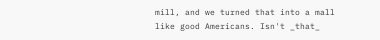mill, and we turned that into a mall like good Americans. Isn't _that_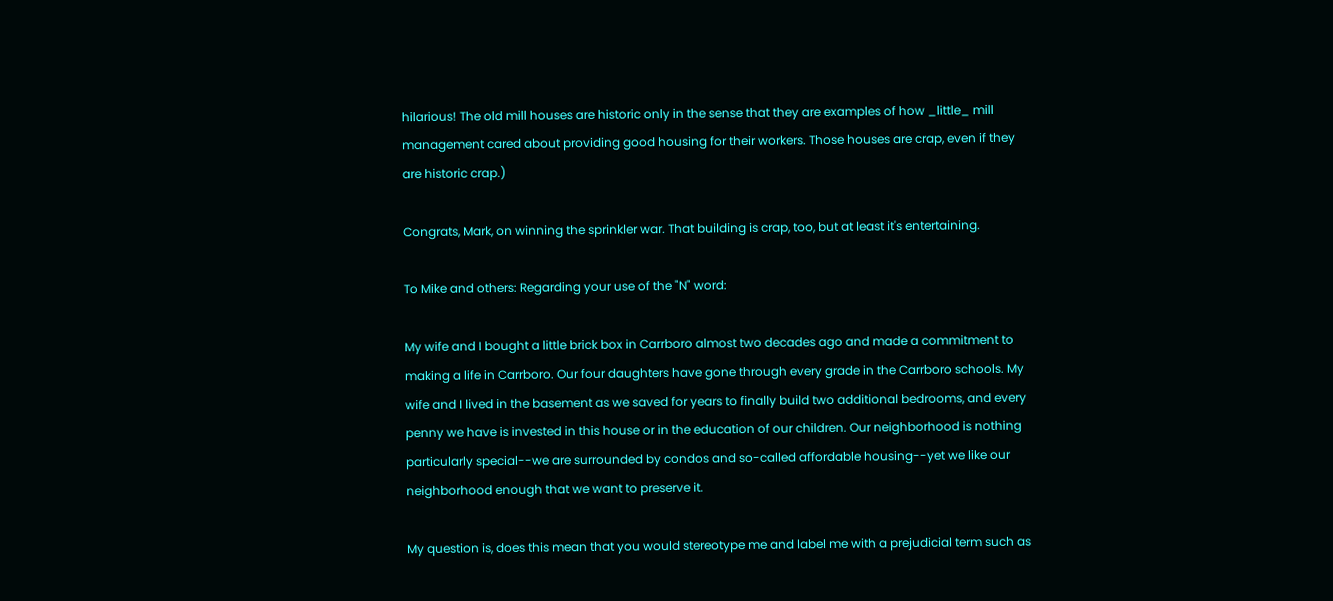hilarious! The old mill houses are historic only in the sense that they are examples of how _little_ mill management cared about providing good housing for their workers. Those houses are crap, even if they are historic crap.)

Congrats, Mark, on winning the sprinkler war. That building is crap, too, but at least it's entertaining.

To Mike and others: Regarding your use of the "N" word:

My wife and I bought a little brick box in Carrboro almost two decades ago and made a commitment to making a life in Carrboro. Our four daughters have gone through every grade in the Carrboro schools. My wife and I lived in the basement as we saved for years to finally build two additional bedrooms, and every penny we have is invested in this house or in the education of our children. Our neighborhood is nothing particularly special--we are surrounded by condos and so-called affordable housing--yet we like our neighborhood enough that we want to preserve it.

My question is, does this mean that you would stereotype me and label me with a prejudicial term such as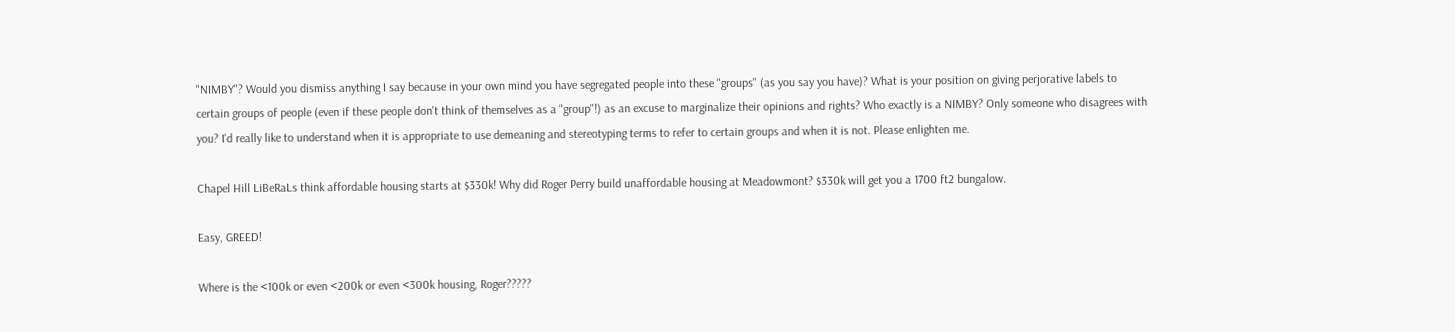"NIMBY"? Would you dismiss anything I say because in your own mind you have segregated people into these "groups" (as you say you have)? What is your position on giving perjorative labels to certain groups of people (even if these people don't think of themselves as a "group"!) as an excuse to marginalize their opinions and rights? Who exactly is a NIMBY? Only someone who disagrees with you? I'd really like to understand when it is appropriate to use demeaning and stereotyping terms to refer to certain groups and when it is not. Please enlighten me.

Chapel Hill LiBeRaLs think affordable housing starts at $330k! Why did Roger Perry build unaffordable housing at Meadowmont? $330k will get you a 1700 ft2 bungalow.

Easy, GREED!

Where is the <100k or even <200k or even <300k housing, Roger?????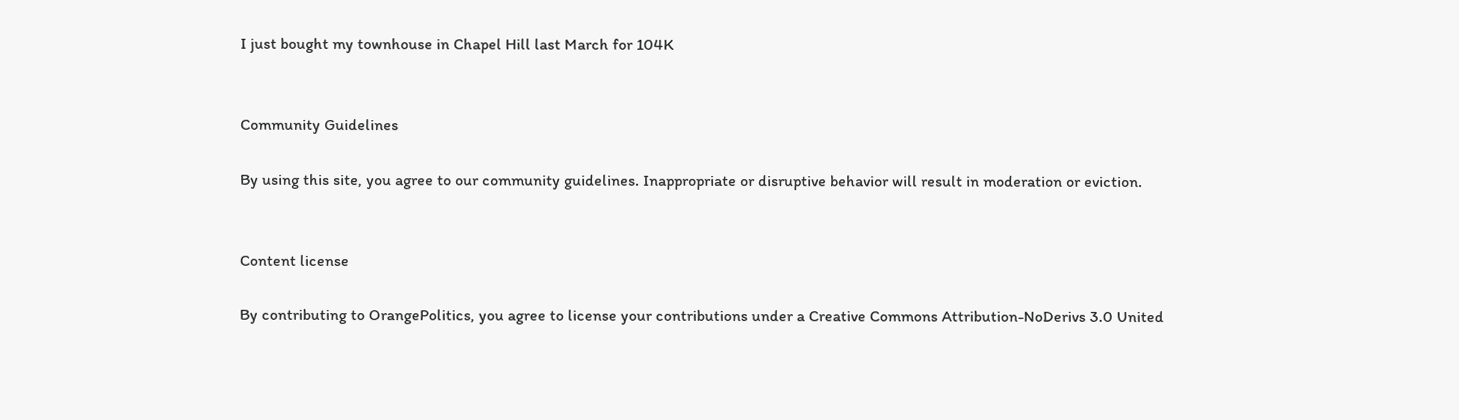I just bought my townhouse in Chapel Hill last March for 104K


Community Guidelines

By using this site, you agree to our community guidelines. Inappropriate or disruptive behavior will result in moderation or eviction.


Content license

By contributing to OrangePolitics, you agree to license your contributions under a Creative Commons Attribution-NoDerivs 3.0 United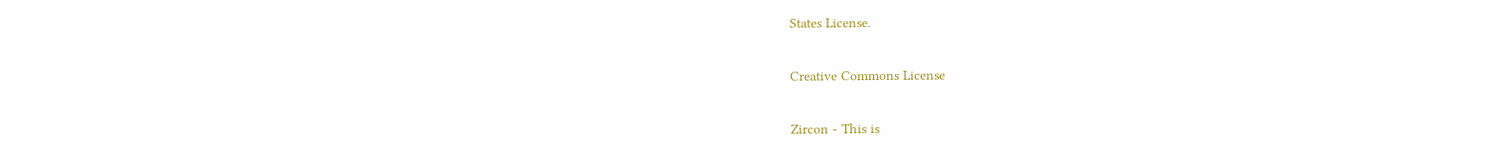States License.

Creative Commons License

Zircon - This is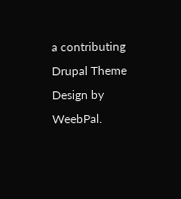a contributing Drupal Theme
Design by WeebPal.